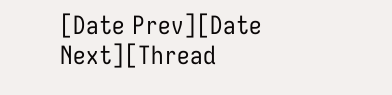[Date Prev][Date Next][Thread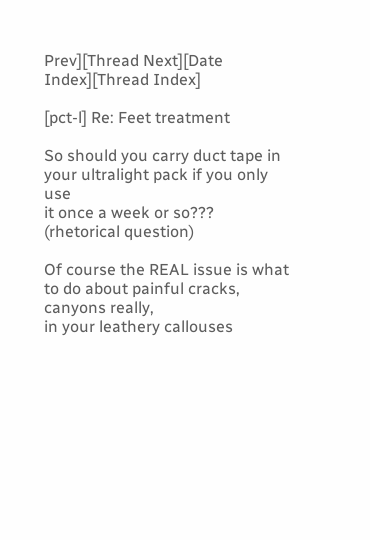Prev][Thread Next][Date Index][Thread Index]

[pct-l] Re: Feet treatment

So should you carry duct tape in your ultralight pack if you only use
it once a week or so??? (rhetorical question)

Of course the REAL issue is what to do about painful cracks, canyons really,
in your leathery callouses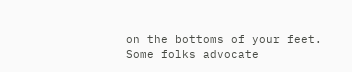on the bottoms of your feet.
Some folks advocate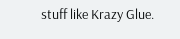stuff like Krazy Glue.